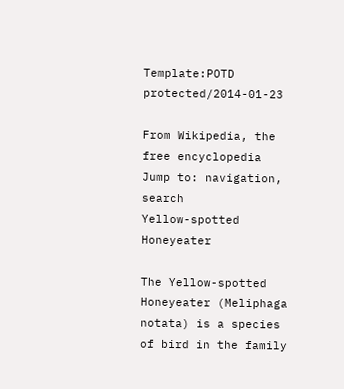Template:POTD protected/2014-01-23

From Wikipedia, the free encyclopedia
Jump to: navigation, search
Yellow-spotted Honeyeater

The Yellow-spotted Honeyeater (Meliphaga notata) is a species of bird in the family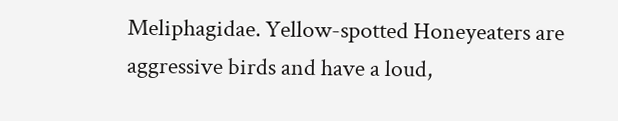Meliphagidae. Yellow-spotted Honeyeaters are aggressive birds and have a loud,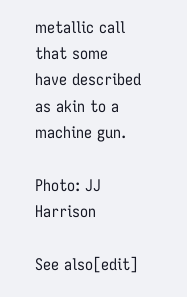metallic call that some have described as akin to a machine gun.

Photo: JJ Harrison

See also[edit]